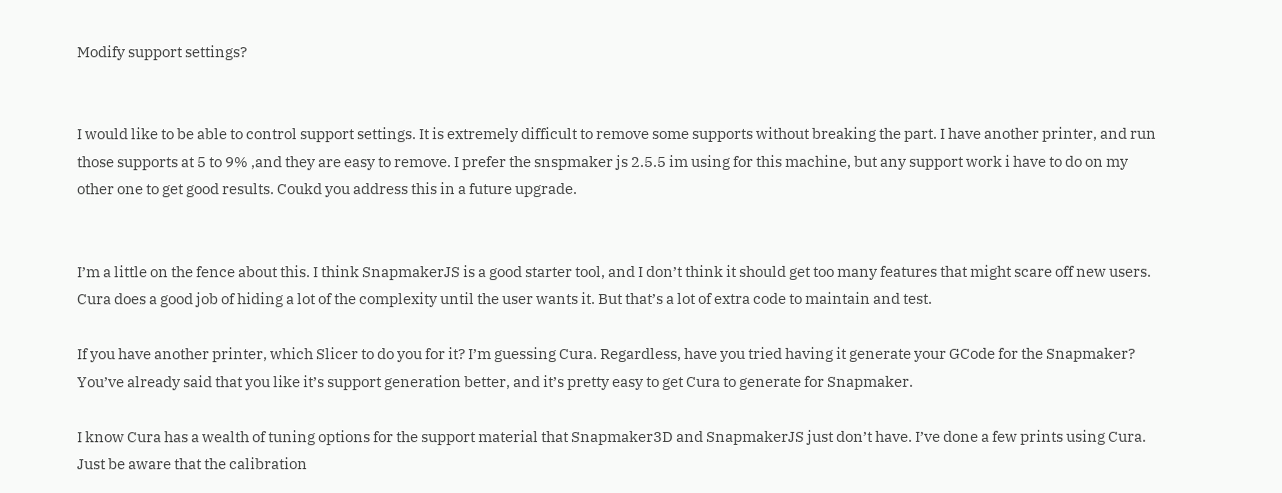Modify support settings?


I would like to be able to control support settings. It is extremely difficult to remove some supports without breaking the part. I have another printer, and run those supports at 5 to 9% ,and they are easy to remove. I prefer the snspmaker js 2.5.5 im using for this machine, but any support work i have to do on my other one to get good results. Coukd you address this in a future upgrade.


I’m a little on the fence about this. I think SnapmakerJS is a good starter tool, and I don’t think it should get too many features that might scare off new users. Cura does a good job of hiding a lot of the complexity until the user wants it. But that’s a lot of extra code to maintain and test.

If you have another printer, which Slicer to do you for it? I’m guessing Cura. Regardless, have you tried having it generate your GCode for the Snapmaker? You’ve already said that you like it’s support generation better, and it’s pretty easy to get Cura to generate for Snapmaker.

I know Cura has a wealth of tuning options for the support material that Snapmaker3D and SnapmakerJS just don’t have. I’ve done a few prints using Cura. Just be aware that the calibration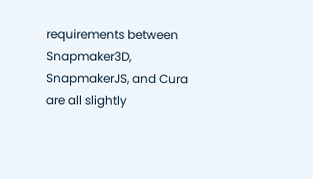requirements between Snapmaker3D, SnapmakerJS, and Cura are all slightly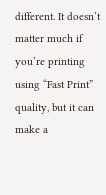different. It doesn’t matter much if you’re printing using “Fast Print” quality, but it can make a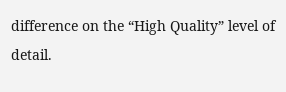difference on the “High Quality” level of detail.